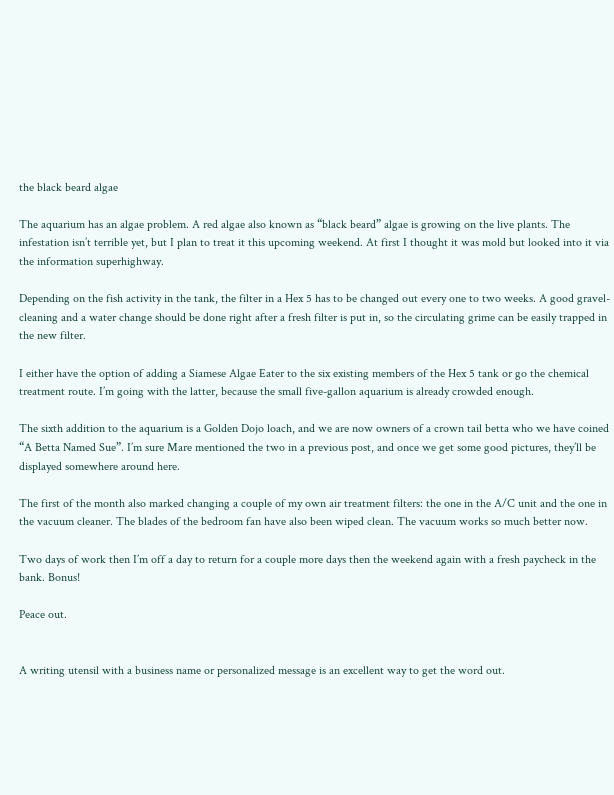the black beard algae

The aquarium has an algae problem. A red algae also known as “black beard” algae is growing on the live plants. The infestation isn’t terrible yet, but I plan to treat it this upcoming weekend. At first I thought it was mold but looked into it via the information superhighway.

Depending on the fish activity in the tank, the filter in a Hex 5 has to be changed out every one to two weeks. A good gravel-cleaning and a water change should be done right after a fresh filter is put in, so the circulating grime can be easily trapped in the new filter.

I either have the option of adding a Siamese Algae Eater to the six existing members of the Hex 5 tank or go the chemical treatment route. I’m going with the latter, because the small five-gallon aquarium is already crowded enough.

The sixth addition to the aquarium is a Golden Dojo loach, and we are now owners of a crown tail betta who we have coined “A Betta Named Sue”. I’m sure Mare mentioned the two in a previous post, and once we get some good pictures, they’ll be displayed somewhere around here.

The first of the month also marked changing a couple of my own air treatment filters: the one in the A/C unit and the one in the vacuum cleaner. The blades of the bedroom fan have also been wiped clean. The vacuum works so much better now.

Two days of work then I’m off a day to return for a couple more days then the weekend again with a fresh paycheck in the bank. Bonus!

Peace out.


A writing utensil with a business name or personalized message is an excellent way to get the word out.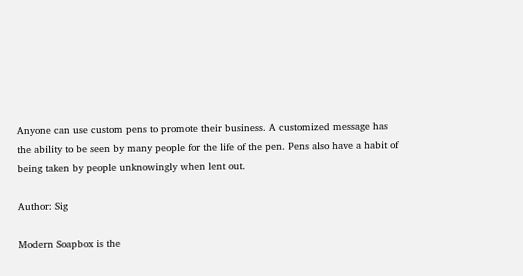Anyone can use custom pens to promote their business. A customized message has the ability to be seen by many people for the life of the pen. Pens also have a habit of being taken by people unknowingly when lent out.

Author: Sig

Modern Soapbox is the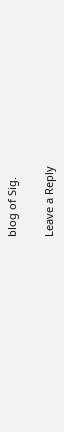blog of Sig.

Leave a Reply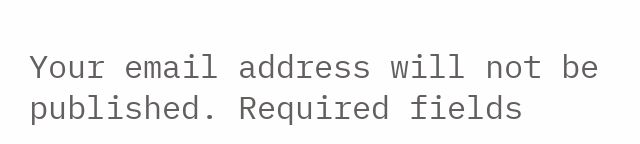Your email address will not be published. Required fields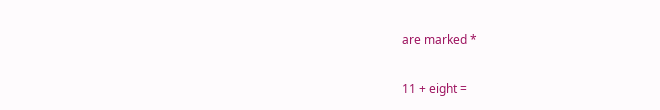are marked *

11 + eight =